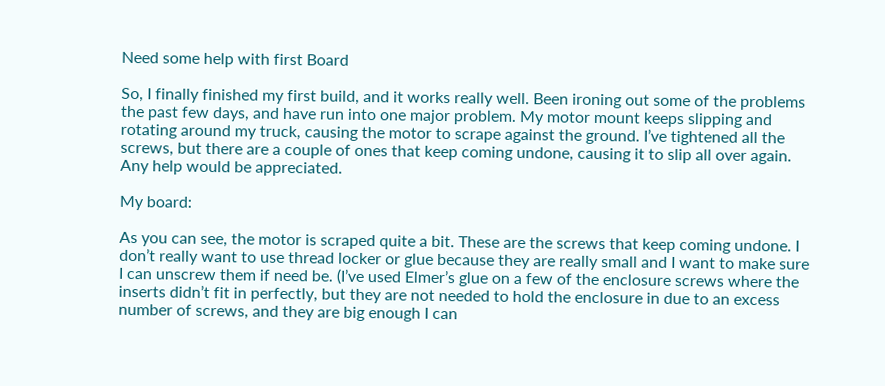Need some help with first Board

So, I finally finished my first build, and it works really well. Been ironing out some of the problems the past few days, and have run into one major problem. My motor mount keeps slipping and rotating around my truck, causing the motor to scrape against the ground. I’ve tightened all the screws, but there are a couple of ones that keep coming undone, causing it to slip all over again. Any help would be appreciated.

My board:

As you can see, the motor is scraped quite a bit. These are the screws that keep coming undone. I don’t really want to use thread locker or glue because they are really small and I want to make sure I can unscrew them if need be. (I’ve used Elmer’s glue on a few of the enclosure screws where the inserts didn’t fit in perfectly, but they are not needed to hold the enclosure in due to an excess number of screws, and they are big enough I can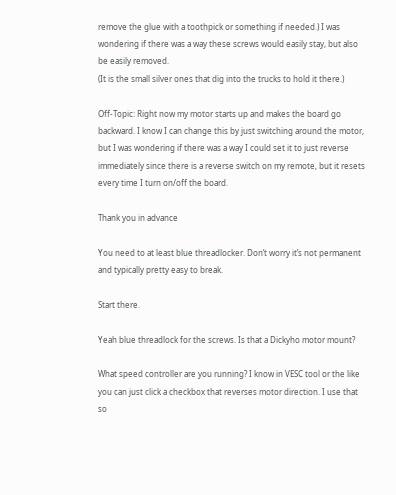remove the glue with a toothpick or something if needed.) I was wondering if there was a way these screws would easily stay, but also be easily removed.
(It is the small silver ones that dig into the trucks to hold it there.)

Off-Topic: Right now my motor starts up and makes the board go backward. I know I can change this by just switching around the motor, but I was wondering if there was a way I could set it to just reverse immediately since there is a reverse switch on my remote, but it resets every time I turn on/off the board.

Thank you in advance

You need to at least blue threadlocker. Don’t worry it’s not permanent and typically pretty easy to break.

Start there.

Yeah blue threadlock for the screws. Is that a Dickyho motor mount?

What speed controller are you running? I know in VESC tool or the like you can just click a checkbox that reverses motor direction. I use that so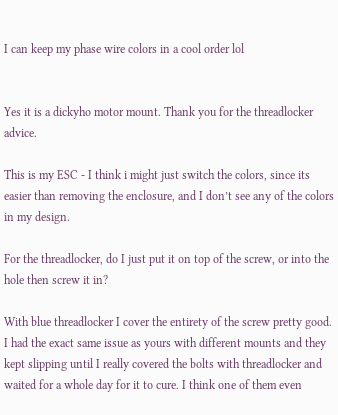I can keep my phase wire colors in a cool order lol


Yes it is a dickyho motor mount. Thank you for the threadlocker advice.

This is my ESC - I think i might just switch the colors, since its easier than removing the enclosure, and I don’t see any of the colors in my design.

For the threadlocker, do I just put it on top of the screw, or into the hole then screw it in?

With blue threadlocker I cover the entirety of the screw pretty good. I had the exact same issue as yours with different mounts and they kept slipping until I really covered the bolts with threadlocker and waited for a whole day for it to cure. I think one of them even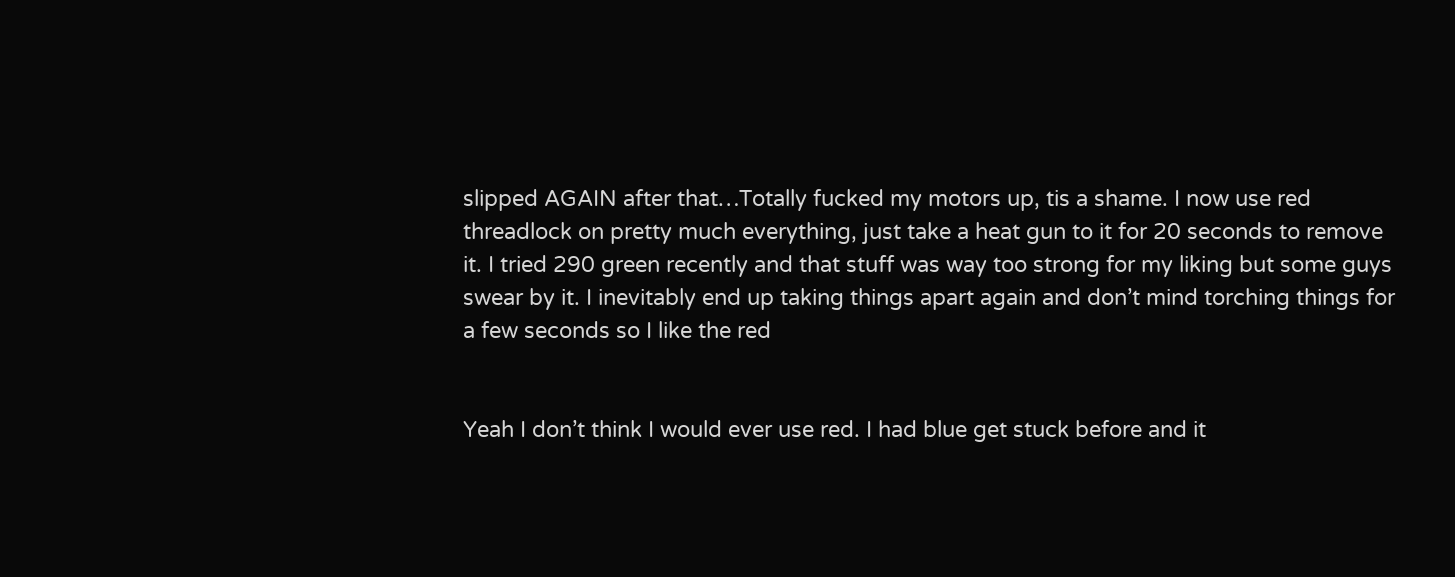slipped AGAIN after that…Totally fucked my motors up, tis a shame. I now use red threadlock on pretty much everything, just take a heat gun to it for 20 seconds to remove it. I tried 290 green recently and that stuff was way too strong for my liking but some guys swear by it. I inevitably end up taking things apart again and don’t mind torching things for a few seconds so I like the red


Yeah I don’t think I would ever use red. I had blue get stuck before and it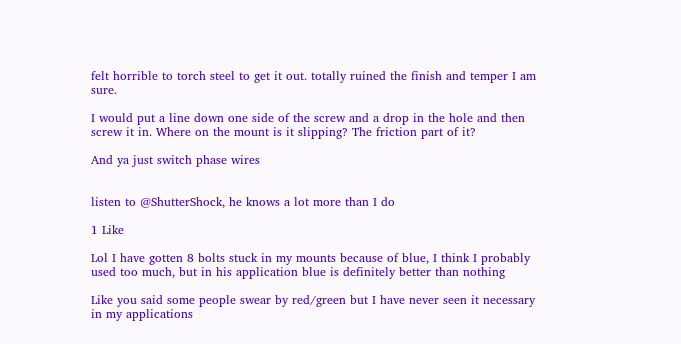felt horrible to torch steel to get it out. totally ruined the finish and temper I am sure.

I would put a line down one side of the screw and a drop in the hole and then screw it in. Where on the mount is it slipping? The friction part of it?

And ya just switch phase wires


listen to @ShutterShock, he knows a lot more than I do

1 Like

Lol I have gotten 8 bolts stuck in my mounts because of blue, I think I probably used too much, but in his application blue is definitely better than nothing

Like you said some people swear by red/green but I have never seen it necessary in my applications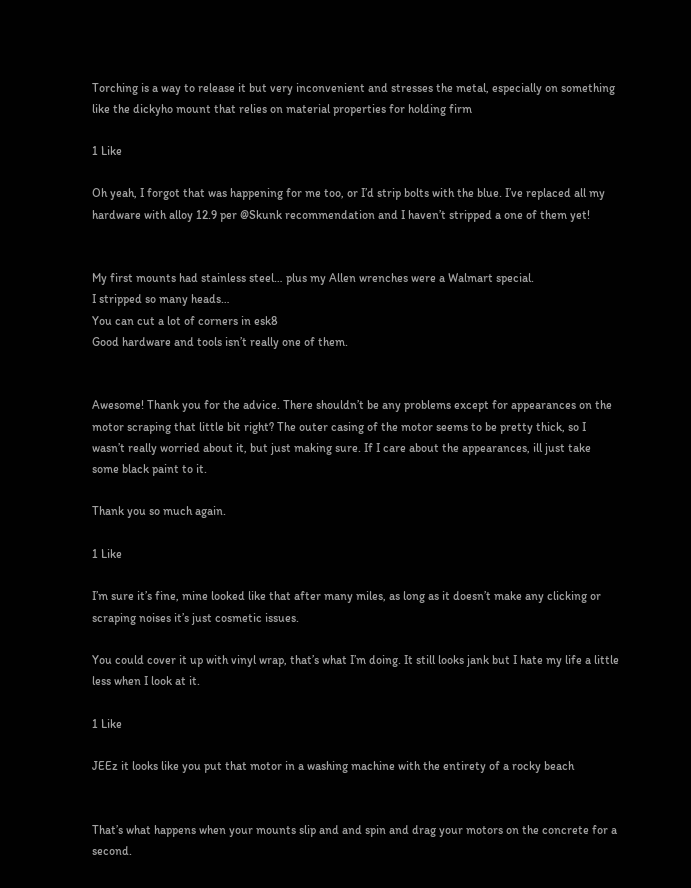Torching is a way to release it but very inconvenient and stresses the metal, especially on something like the dickyho mount that relies on material properties for holding firm

1 Like

Oh yeah, I forgot that was happening for me too, or I’d strip bolts with the blue. I’ve replaced all my hardware with alloy 12.9 per @Skunk recommendation and I haven’t stripped a one of them yet!


My first mounts had stainless steel… plus my Allen wrenches were a Walmart special.
I stripped so many heads…
You can cut a lot of corners in esk8
Good hardware and tools isn’t really one of them.


Awesome! Thank you for the advice. There shouldn’t be any problems except for appearances on the motor scraping that little bit right? The outer casing of the motor seems to be pretty thick, so I wasn’t really worried about it, but just making sure. If I care about the appearances, ill just take some black paint to it.

Thank you so much again.

1 Like

I’m sure it’s fine, mine looked like that after many miles, as long as it doesn’t make any clicking or scraping noises it’s just cosmetic issues.

You could cover it up with vinyl wrap, that’s what I’m doing. It still looks jank but I hate my life a little less when I look at it.

1 Like

JEEz it looks like you put that motor in a washing machine with the entirety of a rocky beach


That’s what happens when your mounts slip and and spin and drag your motors on the concrete for a second.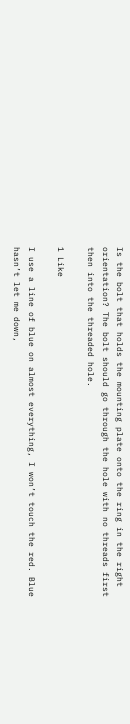Is the bolt that holds the mounting plate onto the ring in the right orientation? The bolt should go through the hole with no threads first then into the threaded hole.

1 Like

I use a line of blue on almost everything, I won’t touch the red. Blue hasn’t let me down,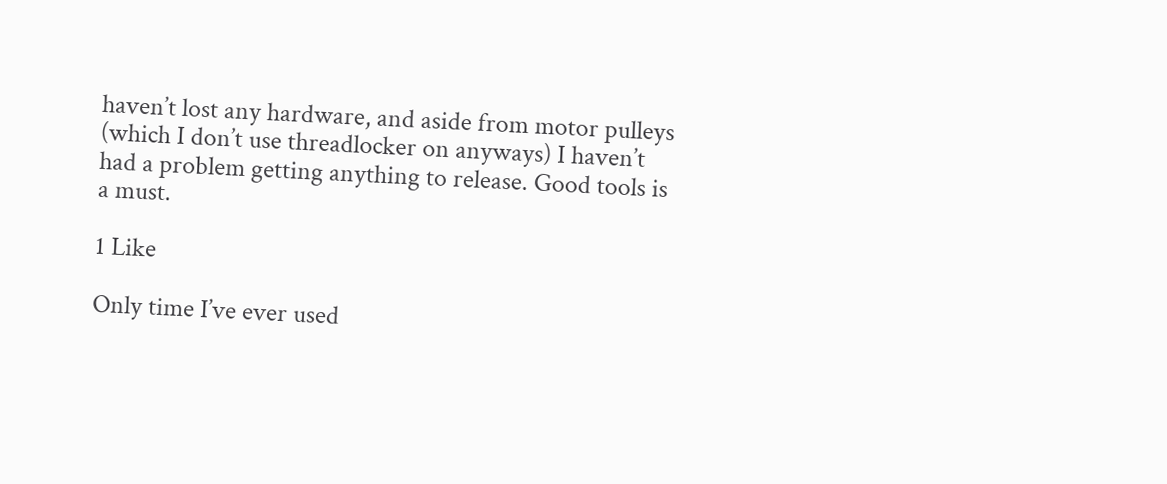haven’t lost any hardware, and aside from motor pulleys (which I don’t use threadlocker on anyways) I haven’t had a problem getting anything to release. Good tools is a must.

1 Like

Only time I’ve ever used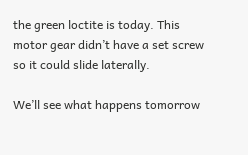the green loctite is today. This motor gear didn’t have a set screw so it could slide laterally.

We’ll see what happens tomorrow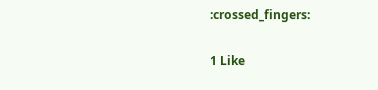:crossed_fingers:

1 Like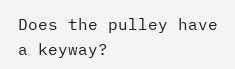Does the pulley have a keyway?